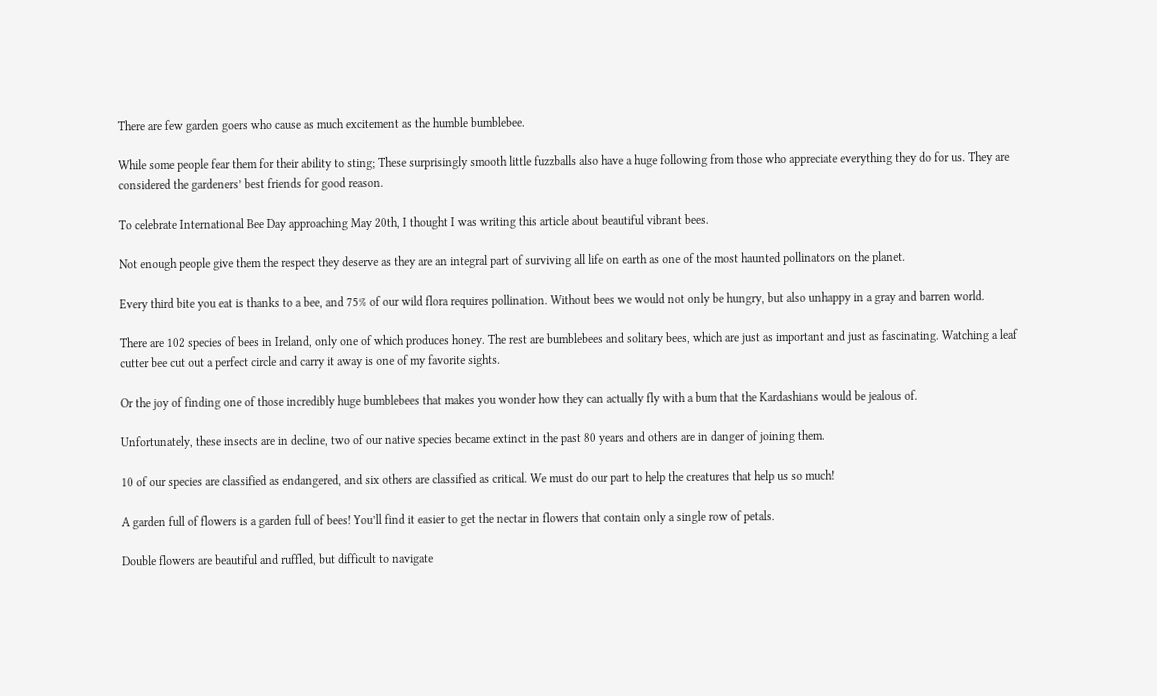There are few garden goers who cause as much excitement as the humble bumblebee.

While some people fear them for their ability to sting; These surprisingly smooth little fuzzballs also have a huge following from those who appreciate everything they do for us. They are considered the gardeners’ best friends for good reason.

To celebrate International Bee Day approaching May 20th, I thought I was writing this article about beautiful vibrant bees.

Not enough people give them the respect they deserve as they are an integral part of surviving all life on earth as one of the most haunted pollinators on the planet.

Every third bite you eat is thanks to a bee, and 75% of our wild flora requires pollination. Without bees we would not only be hungry, but also unhappy in a gray and barren world.

There are 102 species of bees in Ireland, only one of which produces honey. The rest are bumblebees and solitary bees, which are just as important and just as fascinating. Watching a leaf cutter bee cut out a perfect circle and carry it away is one of my favorite sights.

Or the joy of finding one of those incredibly huge bumblebees that makes you wonder how they can actually fly with a bum that the Kardashians would be jealous of.

Unfortunately, these insects are in decline, two of our native species became extinct in the past 80 years and others are in danger of joining them.

10 of our species are classified as endangered, and six others are classified as critical. We must do our part to help the creatures that help us so much!

A garden full of flowers is a garden full of bees! You’ll find it easier to get the nectar in flowers that contain only a single row of petals.

Double flowers are beautiful and ruffled, but difficult to navigate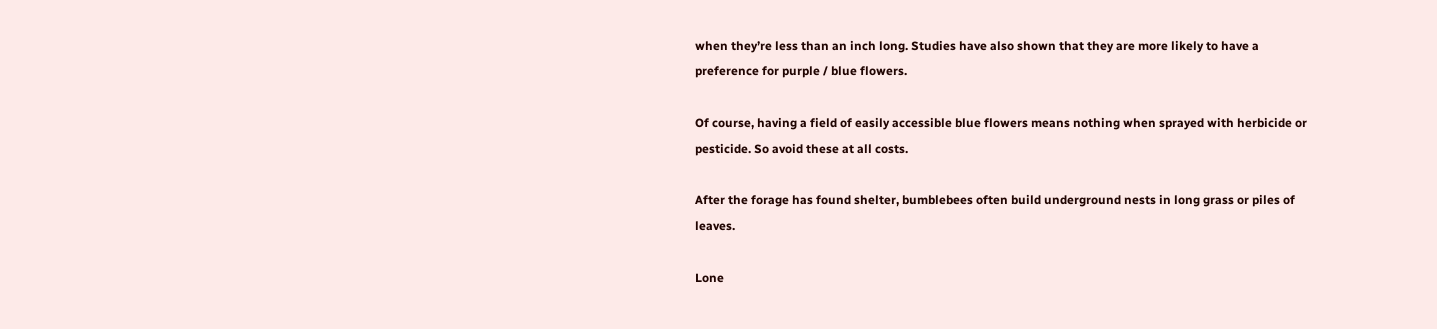when they’re less than an inch long. Studies have also shown that they are more likely to have a preference for purple / blue flowers.

Of course, having a field of easily accessible blue flowers means nothing when sprayed with herbicide or pesticide. So avoid these at all costs.

After the forage has found shelter, bumblebees often build underground nests in long grass or piles of leaves.

Lone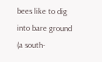bees like to dig into bare ground (a south-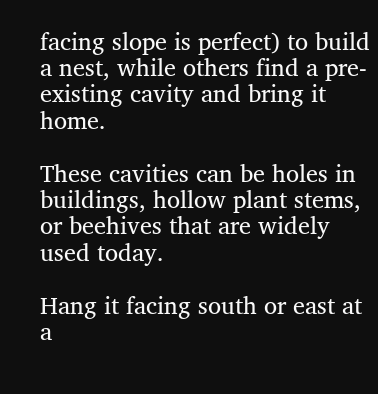facing slope is perfect) to build a nest, while others find a pre-existing cavity and bring it home.

These cavities can be holes in buildings, hollow plant stems, or beehives that are widely used today.

Hang it facing south or east at a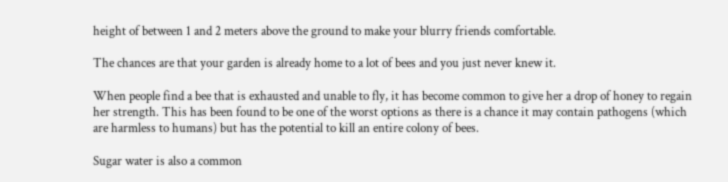height of between 1 and 2 meters above the ground to make your blurry friends comfortable.

The chances are that your garden is already home to a lot of bees and you just never knew it.

When people find a bee that is exhausted and unable to fly, it has become common to give her a drop of honey to regain her strength. This has been found to be one of the worst options as there is a chance it may contain pathogens (which are harmless to humans) but has the potential to kill an entire colony of bees.

Sugar water is also a common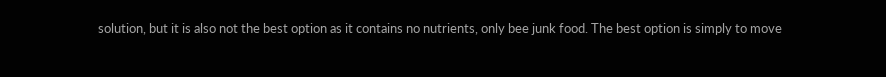solution, but it is also not the best option as it contains no nutrients, only bee junk food. The best option is simply to move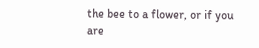the bee to a flower, or if you are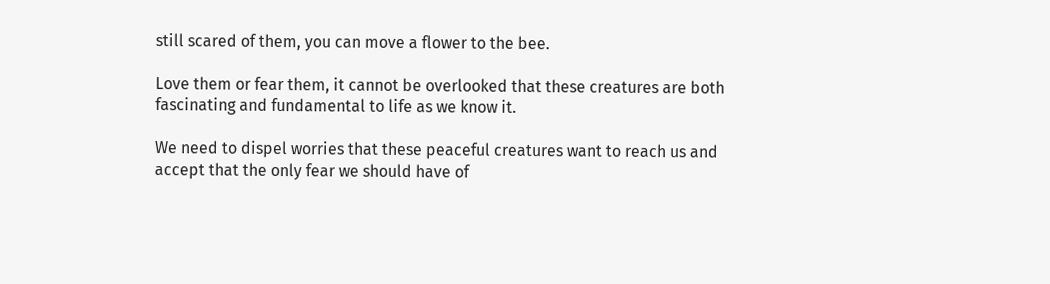still scared of them, you can move a flower to the bee.

Love them or fear them, it cannot be overlooked that these creatures are both fascinating and fundamental to life as we know it.

We need to dispel worries that these peaceful creatures want to reach us and accept that the only fear we should have of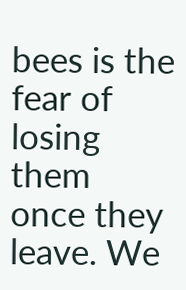bees is the fear of losing them once they leave. We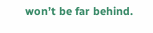won’t be far behind.